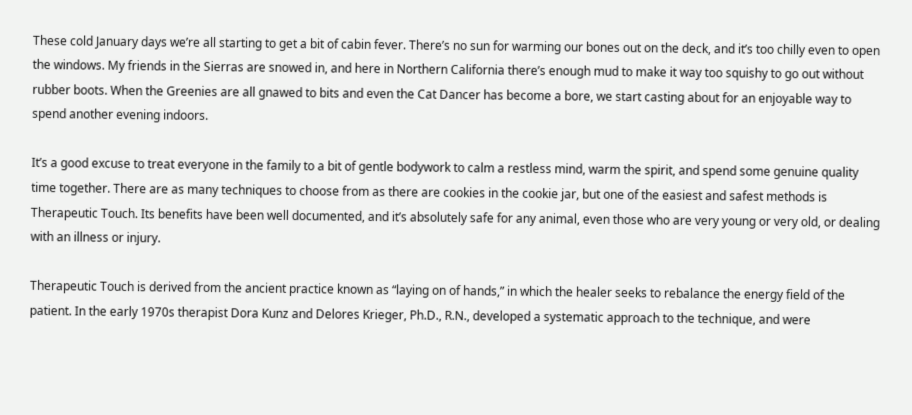These cold January days we’re all starting to get a bit of cabin fever. There’s no sun for warming our bones out on the deck, and it’s too chilly even to open the windows. My friends in the Sierras are snowed in, and here in Northern California there’s enough mud to make it way too squishy to go out without rubber boots. When the Greenies are all gnawed to bits and even the Cat Dancer has become a bore, we start casting about for an enjoyable way to spend another evening indoors.

It’s a good excuse to treat everyone in the family to a bit of gentle bodywork to calm a restless mind, warm the spirit, and spend some genuine quality time together. There are as many techniques to choose from as there are cookies in the cookie jar, but one of the easiest and safest methods is Therapeutic Touch. Its benefits have been well documented, and it’s absolutely safe for any animal, even those who are very young or very old, or dealing with an illness or injury.

Therapeutic Touch is derived from the ancient practice known as “laying on of hands,” in which the healer seeks to rebalance the energy field of the patient. In the early 1970s therapist Dora Kunz and Delores Krieger, Ph.D., R.N., developed a systematic approach to the technique, and were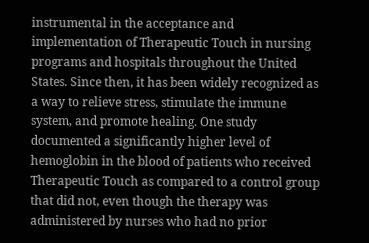instrumental in the acceptance and implementation of Therapeutic Touch in nursing programs and hospitals throughout the United States. Since then, it has been widely recognized as a way to relieve stress, stimulate the immune system, and promote healing. One study documented a significantly higher level of hemoglobin in the blood of patients who received Therapeutic Touch as compared to a control group that did not, even though the therapy was administered by nurses who had no prior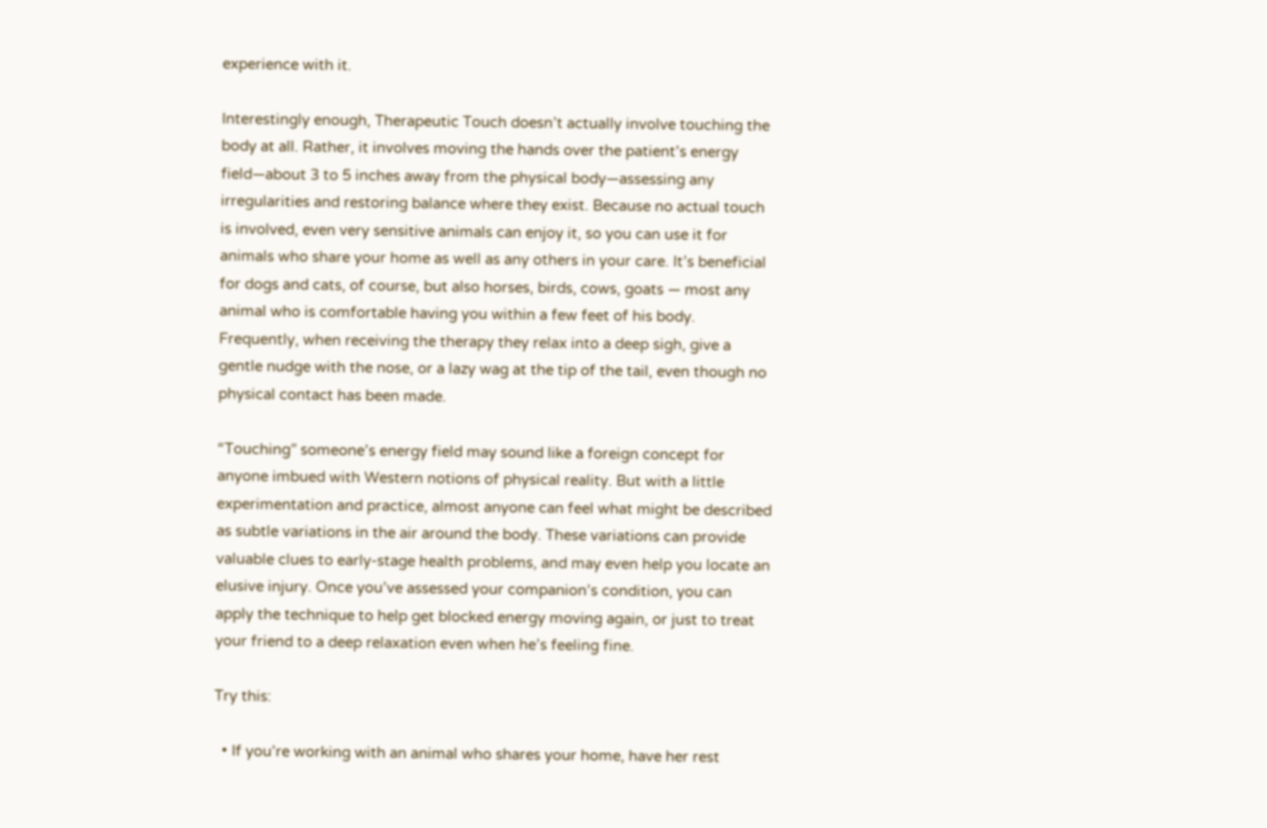experience with it.

Interestingly enough, Therapeutic Touch doesn’t actually involve touching the body at all. Rather, it involves moving the hands over the patient’s energy field—about 3 to 5 inches away from the physical body—assessing any irregularities and restoring balance where they exist. Because no actual touch is involved, even very sensitive animals can enjoy it, so you can use it for animals who share your home as well as any others in your care. It’s beneficial for dogs and cats, of course, but also horses, birds, cows, goats — most any animal who is comfortable having you within a few feet of his body. Frequently, when receiving the therapy they relax into a deep sigh, give a gentle nudge with the nose, or a lazy wag at the tip of the tail, even though no physical contact has been made.

“Touching” someone’s energy field may sound like a foreign concept for anyone imbued with Western notions of physical reality. But with a little experimentation and practice, almost anyone can feel what might be described as subtle variations in the air around the body. These variations can provide valuable clues to early-stage health problems, and may even help you locate an elusive injury. Once you’ve assessed your companion’s condition, you can apply the technique to help get blocked energy moving again, or just to treat your friend to a deep relaxation even when he’s feeling fine.

Try this:

  • If you’re working with an animal who shares your home, have her rest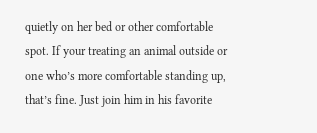quietly on her bed or other comfortable spot. If your treating an animal outside or one who’s more comfortable standing up, that’s fine. Just join him in his favorite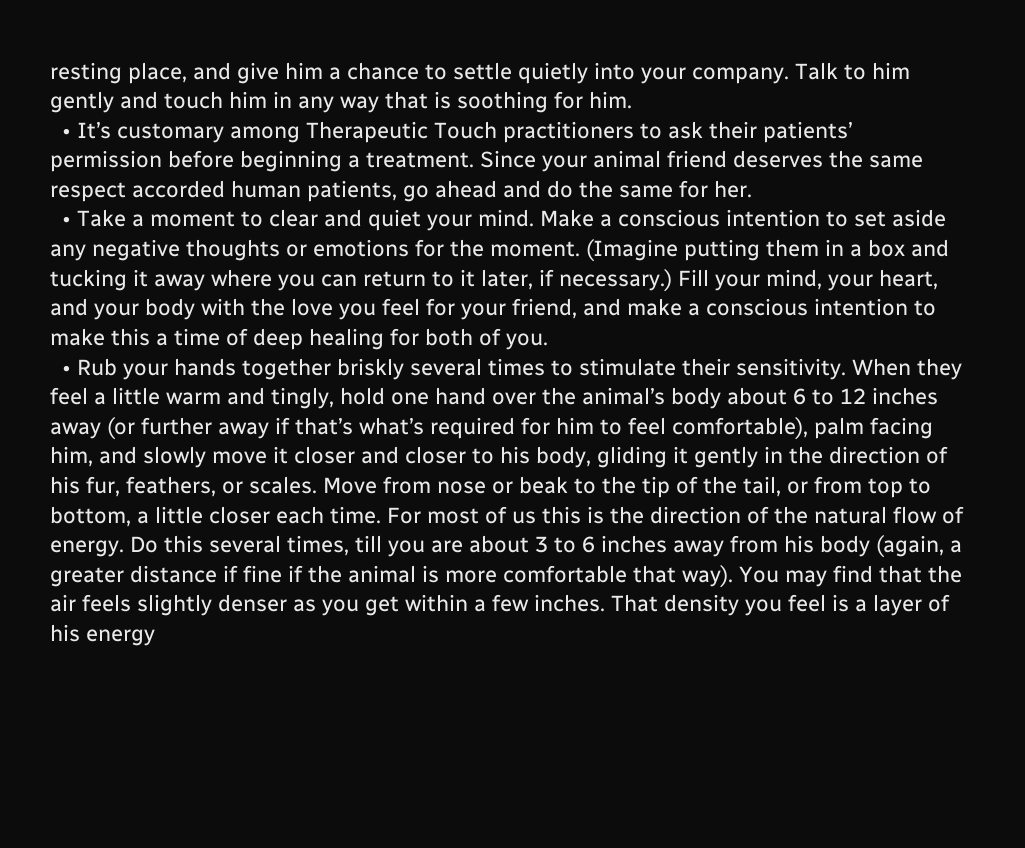resting place, and give him a chance to settle quietly into your company. Talk to him gently and touch him in any way that is soothing for him.
  • It’s customary among Therapeutic Touch practitioners to ask their patients’ permission before beginning a treatment. Since your animal friend deserves the same respect accorded human patients, go ahead and do the same for her.
  • Take a moment to clear and quiet your mind. Make a conscious intention to set aside any negative thoughts or emotions for the moment. (Imagine putting them in a box and tucking it away where you can return to it later, if necessary.) Fill your mind, your heart, and your body with the love you feel for your friend, and make a conscious intention to make this a time of deep healing for both of you.
  • Rub your hands together briskly several times to stimulate their sensitivity. When they feel a little warm and tingly, hold one hand over the animal’s body about 6 to 12 inches away (or further away if that’s what’s required for him to feel comfortable), palm facing him, and slowly move it closer and closer to his body, gliding it gently in the direction of his fur, feathers, or scales. Move from nose or beak to the tip of the tail, or from top to bottom, a little closer each time. For most of us this is the direction of the natural flow of energy. Do this several times, till you are about 3 to 6 inches away from his body (again, a greater distance if fine if the animal is more comfortable that way). You may find that the air feels slightly denser as you get within a few inches. That density you feel is a layer of his energy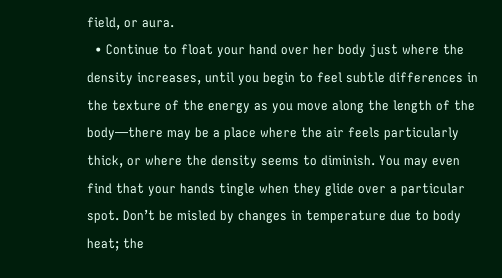field, or aura.
  • Continue to float your hand over her body just where the density increases, until you begin to feel subtle differences in the texture of the energy as you move along the length of the body—there may be a place where the air feels particularly thick, or where the density seems to diminish. You may even find that your hands tingle when they glide over a particular spot. Don’t be misled by changes in temperature due to body heat; the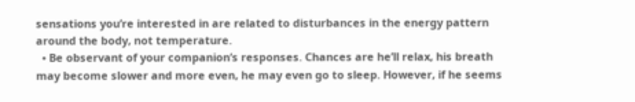sensations you’re interested in are related to disturbances in the energy pattern around the body, not temperature.
  • Be observant of your companion’s responses. Chances are he’ll relax, his breath may become slower and more even, he may even go to sleep. However, if he seems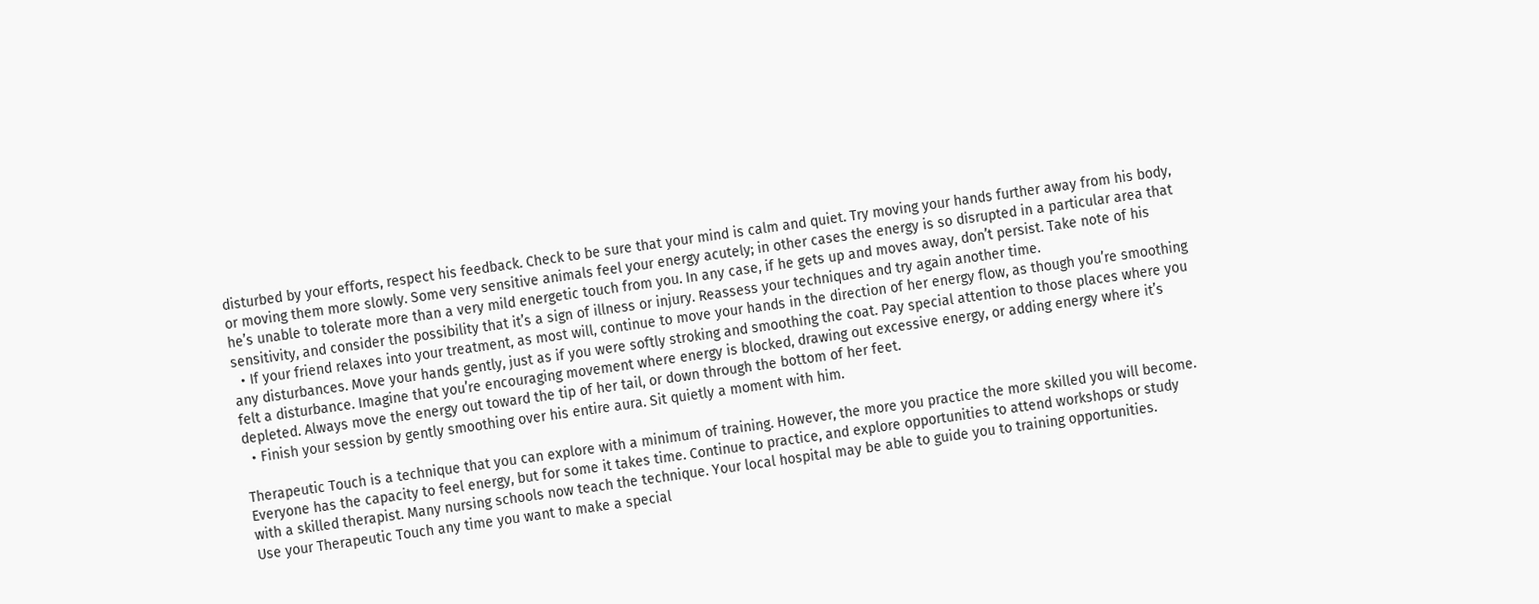disturbed by your efforts, respect his feedback. Check to be sure that your mind is calm and quiet. Try moving your hands further away from his body, or moving them more slowly. Some very sensitive animals feel your energy acutely; in other cases the energy is so disrupted in a particular area that he’s unable to tolerate more than a very mild energetic touch from you. In any case, if he gets up and moves away, don’t persist. Take note of his sensitivity, and consider the possibility that it’s a sign of illness or injury. Reassess your techniques and try again another time.
  • If your friend relaxes into your treatment, as most will, continue to move your hands in the direction of her energy flow, as though you’re smoothing any disturbances. Move your hands gently, just as if you were softly stroking and smoothing the coat. Pay special attention to those places where you felt a disturbance. Imagine that you’re encouraging movement where energy is blocked, drawing out excessive energy, or adding energy where it’s depleted. Always move the energy out toward the tip of her tail, or down through the bottom of her feet.
  • Finish your session by gently smoothing over his entire aura. Sit quietly a moment with him.

Therapeutic Touch is a technique that you can explore with a minimum of training. However, the more you practice the more skilled you will become. Everyone has the capacity to feel energy, but for some it takes time. Continue to practice, and explore opportunities to attend workshops or study with a skilled therapist. Many nursing schools now teach the technique. Your local hospital may be able to guide you to training opportunities.
Use your Therapeutic Touch any time you want to make a special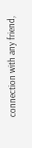connection with any friend,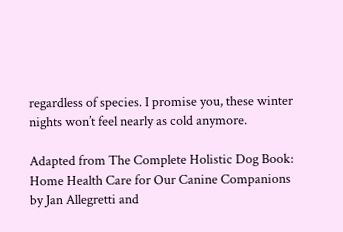regardless of species. I promise you, these winter nights won’t feel nearly as cold anymore.

Adapted from The Complete Holistic Dog Book: Home Health Care for Our Canine Companions by Jan Allegretti and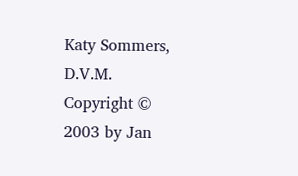Katy Sommers, D.V.M. Copyright © 2003 by Jan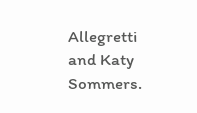Allegretti and Katy Sommers.